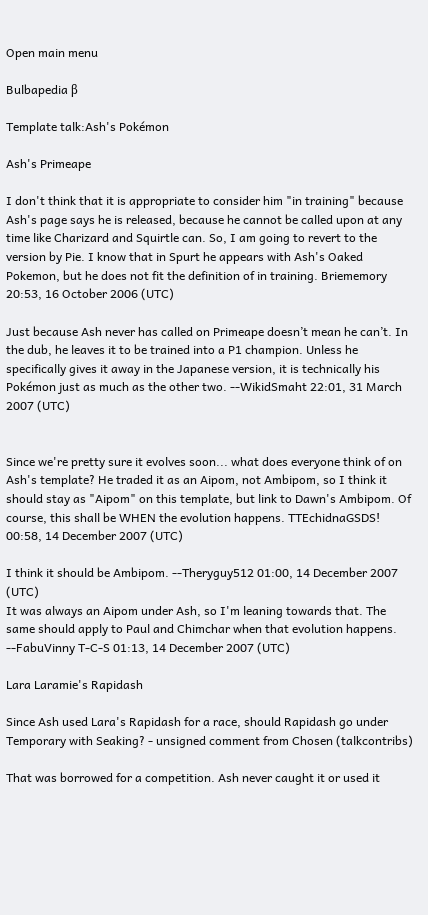Open main menu

Bulbapedia β

Template talk:Ash's Pokémon

Ash's Primeape

I don't think that it is appropriate to consider him "in training" because Ash's page says he is released, because he cannot be called upon at any time like Charizard and Squirtle can. So, I am going to revert to the version by Pie. I know that in Spurt he appears with Ash's Oaked Pokemon, but he does not fit the definition of in training. Briememory 20:53, 16 October 2006 (UTC)

Just because Ash never has called on Primeape doesn’t mean he can’t. In the dub, he leaves it to be trained into a P1 champion. Unless he specifically gives it away in the Japanese version, it is technically his Pokémon just as much as the other two. --WikidSmaht 22:01, 31 March 2007 (UTC)


Since we're pretty sure it evolves soon... what does everyone think of on Ash's template? He traded it as an Aipom, not Ambipom, so I think it should stay as "Aipom" on this template, but link to Dawn's Ambipom. Of course, this shall be WHEN the evolution happens. TTEchidnaGSDS! 00:58, 14 December 2007 (UTC)

I think it should be Ambipom. --Theryguy512 01:00, 14 December 2007 (UTC)
It was always an Aipom under Ash, so I'm leaning towards that. The same should apply to Paul and Chimchar when that evolution happens. --FabuVinny T-C-S 01:13, 14 December 2007 (UTC)

Lara Laramie's Rapidash

Since Ash used Lara's Rapidash for a race, should Rapidash go under Temporary with Seaking? - unsigned comment from Chosen (talkcontribs)

That was borrowed for a competition. Ash never caught it or used it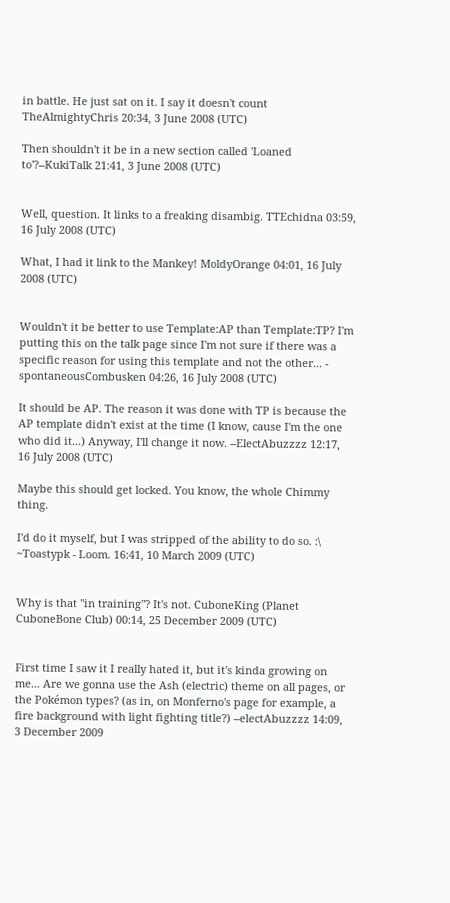in battle. He just sat on it. I say it doesn't count TheAlmightyChris 20:34, 3 June 2008 (UTC)

Then shouldn't it be in a new section called 'Loaned to'?--KukiTalk 21:41, 3 June 2008 (UTC)


Well, question. It links to a freaking disambig. TTEchidna 03:59, 16 July 2008 (UTC)

What, I had it link to the Mankey! MoldyOrange 04:01, 16 July 2008 (UTC)


Wouldn't it be better to use Template:AP than Template:TP? I'm putting this on the talk page since I'm not sure if there was a specific reason for using this template and not the other... - spontaneousCombusken 04:26, 16 July 2008 (UTC)

It should be AP. The reason it was done with TP is because the AP template didn't exist at the time (I know, cause I'm the one who did it...) Anyway, I'll change it now. --ElectAbuzzzz 12:17, 16 July 2008 (UTC)

Maybe this should get locked. You know, the whole Chimmy thing.

I'd do it myself, but I was stripped of the ability to do so. :\ ~Toastypk - Loom. 16:41, 10 March 2009 (UTC)


Why is that "in training"? It's not. CuboneKing (Planet CuboneBone Club) 00:14, 25 December 2009 (UTC)


First time I saw it I really hated it, but it's kinda growing on me... Are we gonna use the Ash (electric) theme on all pages, or the Pokémon types? (as in, on Monferno's page for example, a fire background with light fighting title?) --electAbuzzzz 14:09, 3 December 2009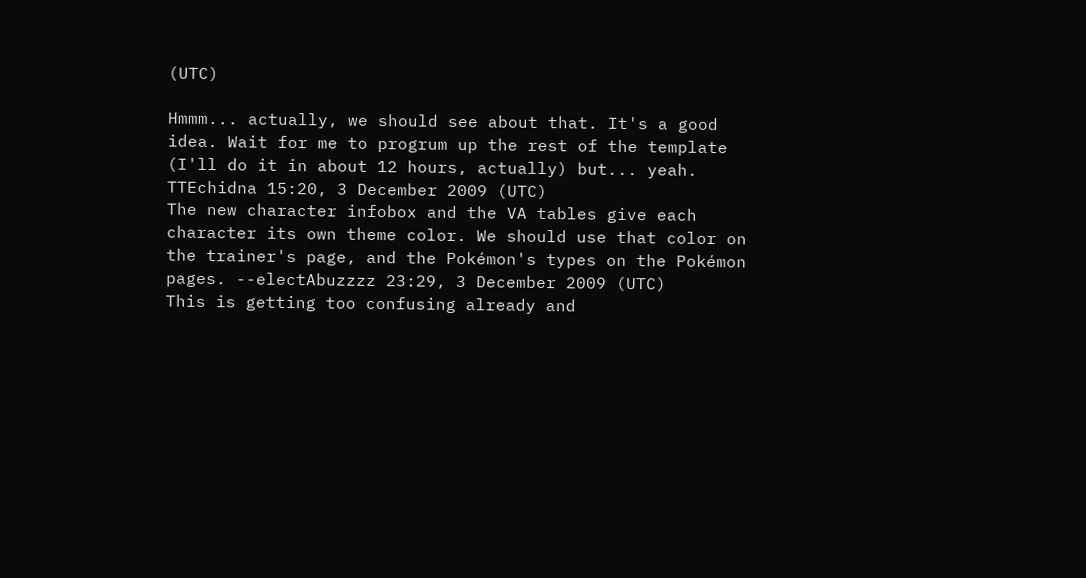(UTC)

Hmmm... actually, we should see about that. It's a good idea. Wait for me to progrum up the rest of the template (I'll do it in about 12 hours, actually) but... yeah. TTEchidna 15:20, 3 December 2009 (UTC)
The new character infobox and the VA tables give each character its own theme color. We should use that color on the trainer's page, and the Pokémon's types on the Pokémon pages. --electAbuzzzz 23:29, 3 December 2009 (UTC)
This is getting too confusing already and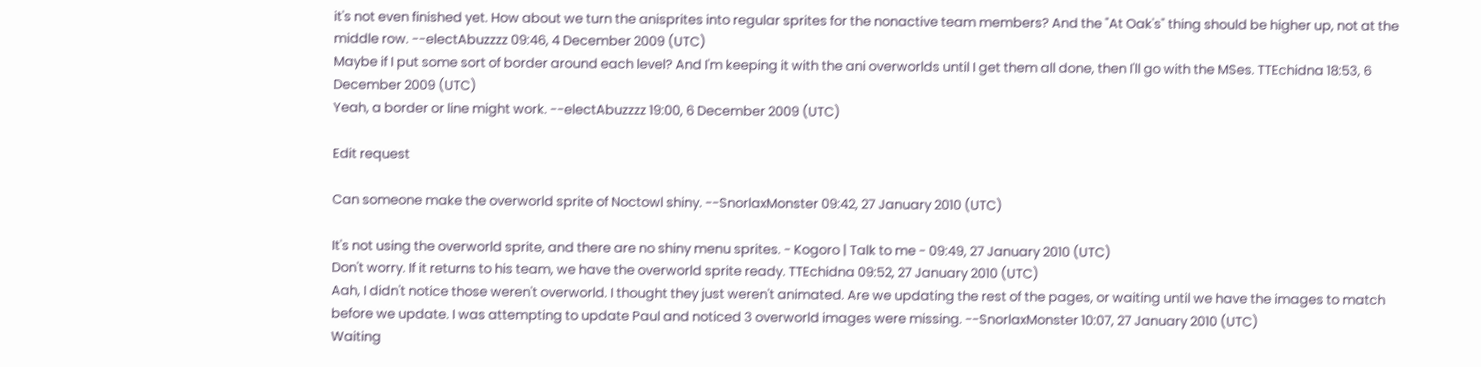it's not even finished yet. How about we turn the anisprites into regular sprites for the nonactive team members? And the "At Oak's" thing should be higher up, not at the middle row. --electAbuzzzz 09:46, 4 December 2009 (UTC)
Maybe if I put some sort of border around each level? And I'm keeping it with the ani overworlds until I get them all done, then I'll go with the MSes. TTEchidna 18:53, 6 December 2009 (UTC)
Yeah, a border or line might work. --electAbuzzzz 19:00, 6 December 2009 (UTC)

Edit request

Can someone make the overworld sprite of Noctowl shiny. --SnorlaxMonster 09:42, 27 January 2010 (UTC)

It's not using the overworld sprite, and there are no shiny menu sprites. - Kogoro | Talk to me - 09:49, 27 January 2010 (UTC)
Don't worry. If it returns to his team, we have the overworld sprite ready. TTEchidna 09:52, 27 January 2010 (UTC)
Aah, I didn't notice those weren't overworld. I thought they just weren't animated. Are we updating the rest of the pages, or waiting until we have the images to match before we update. I was attempting to update Paul and noticed 3 overworld images were missing. --SnorlaxMonster 10:07, 27 January 2010 (UTC)
Waiting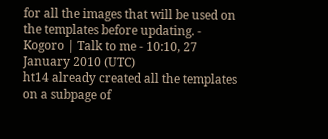for all the images that will be used on the templates before updating. - Kogoro | Talk to me - 10:10, 27 January 2010 (UTC)
ht14 already created all the templates on a subpage of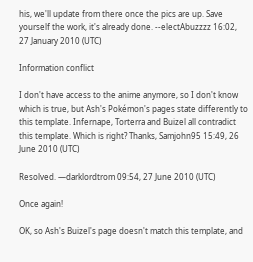his, we'll update from there once the pics are up. Save yourself the work, it's already done. --electAbuzzzz 16:02, 27 January 2010 (UTC)

Information conflict

I don't have access to the anime anymore, so I don't know which is true, but Ash's Pokémon's pages state differently to this template. Infernape, Torterra and Buizel all contradict this template. Which is right? Thanks, Samjohn95 15:49, 26 June 2010 (UTC)

Resolved. —darklordtrom 09:54, 27 June 2010 (UTC)

Once again!

OK, so Ash's Buizel's page doesn't match this template, and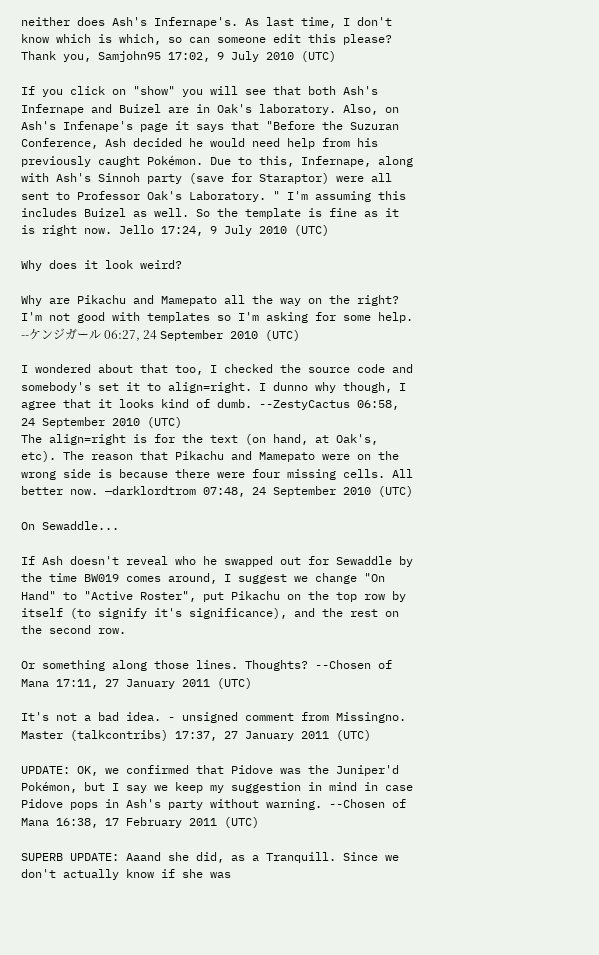neither does Ash's Infernape's. As last time, I don't know which is which, so can someone edit this please? Thank you, Samjohn95 17:02, 9 July 2010 (UTC)

If you click on "show" you will see that both Ash's Infernape and Buizel are in Oak's laboratory. Also, on Ash's Infenape's page it says that "Before the Suzuran Conference, Ash decided he would need help from his previously caught Pokémon. Due to this, Infernape, along with Ash's Sinnoh party (save for Staraptor) were all sent to Professor Oak's Laboratory. " I'm assuming this includes Buizel as well. So the template is fine as it is right now. Jello 17:24, 9 July 2010 (UTC)

Why does it look weird?

Why are Pikachu and Mamepato all the way on the right? I'm not good with templates so I'm asking for some help. --ケンジガール 06:27, 24 September 2010 (UTC)

I wondered about that too, I checked the source code and somebody's set it to align=right. I dunno why though, I agree that it looks kind of dumb. --ZestyCactus 06:58, 24 September 2010 (UTC)
The align=right is for the text (on hand, at Oak's, etc). The reason that Pikachu and Mamepato were on the wrong side is because there were four missing cells. All better now. —darklordtrom 07:48, 24 September 2010 (UTC)

On Sewaddle...

If Ash doesn't reveal who he swapped out for Sewaddle by the time BW019 comes around, I suggest we change "On Hand" to "Active Roster", put Pikachu on the top row by itself (to signify it's significance), and the rest on the second row.

Or something along those lines. Thoughts? --Chosen of Mana 17:11, 27 January 2011 (UTC)

It's not a bad idea. - unsigned comment from Missingno. Master (talkcontribs) 17:37, 27 January 2011 (UTC)

UPDATE: OK, we confirmed that Pidove was the Juniper'd Pokémon, but I say we keep my suggestion in mind in case Pidove pops in Ash's party without warning. --Chosen of Mana 16:38, 17 February 2011 (UTC)

SUPERB UPDATE: Aaand she did, as a Tranquill. Since we don't actually know if she was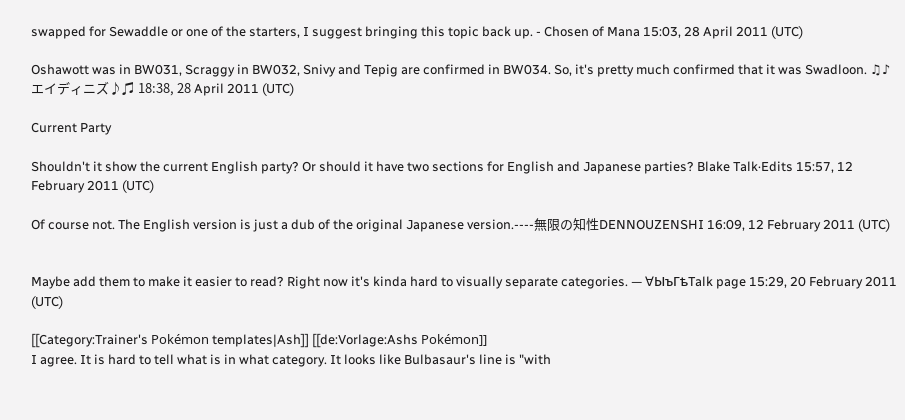swapped for Sewaddle or one of the starters, I suggest bringing this topic back up. - Chosen of Mana 15:03, 28 April 2011 (UTC)

Oshawott was in BW031, Scraggy in BW032, Snivy and Tepig are confirmed in BW034. So, it's pretty much confirmed that it was Swadloon. ♫♪エイディニズ♪♫ 18:38, 28 April 2011 (UTC)

Current Party

Shouldn't it show the current English party? Or should it have two sections for English and Japanese parties? Blake Talk·Edits 15:57, 12 February 2011 (UTC)

Of course not. The English version is just a dub of the original Japanese version.----無限の知性DENNOUZENSHI 16:09, 12 February 2011 (UTC)


Maybe add them to make it easier to read? Right now it's kinda hard to visually separate categories. — ∀ЫъГѣTalk page 15:29, 20 February 2011 (UTC)

[[Category:Trainer's Pokémon templates|Ash]] [[de:Vorlage:Ashs Pokémon]]
I agree. It is hard to tell what is in what category. It looks like Bulbasaur's line is "with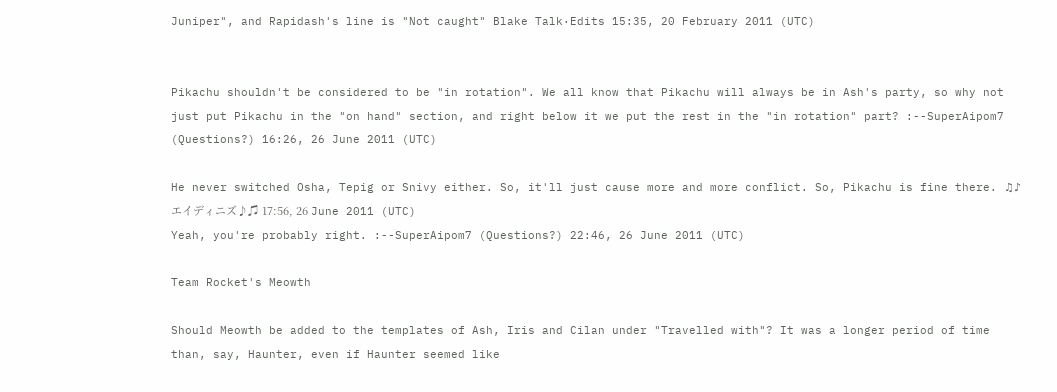Juniper", and Rapidash's line is "Not caught" Blake Talk·Edits 15:35, 20 February 2011 (UTC)


Pikachu shouldn't be considered to be "in rotation". We all know that Pikachu will always be in Ash's party, so why not just put Pikachu in the "on hand" section, and right below it we put the rest in the "in rotation" part? :--SuperAipom7 (Questions?) 16:26, 26 June 2011 (UTC)

He never switched Osha, Tepig or Snivy either. So, it'll just cause more and more conflict. So, Pikachu is fine there. ♫♪エイディニズ♪♫ 17:56, 26 June 2011 (UTC)
Yeah, you're probably right. :--SuperAipom7 (Questions?) 22:46, 26 June 2011 (UTC)

Team Rocket's Meowth

Should Meowth be added to the templates of Ash, Iris and Cilan under "Travelled with"? It was a longer period of time than, say, Haunter, even if Haunter seemed like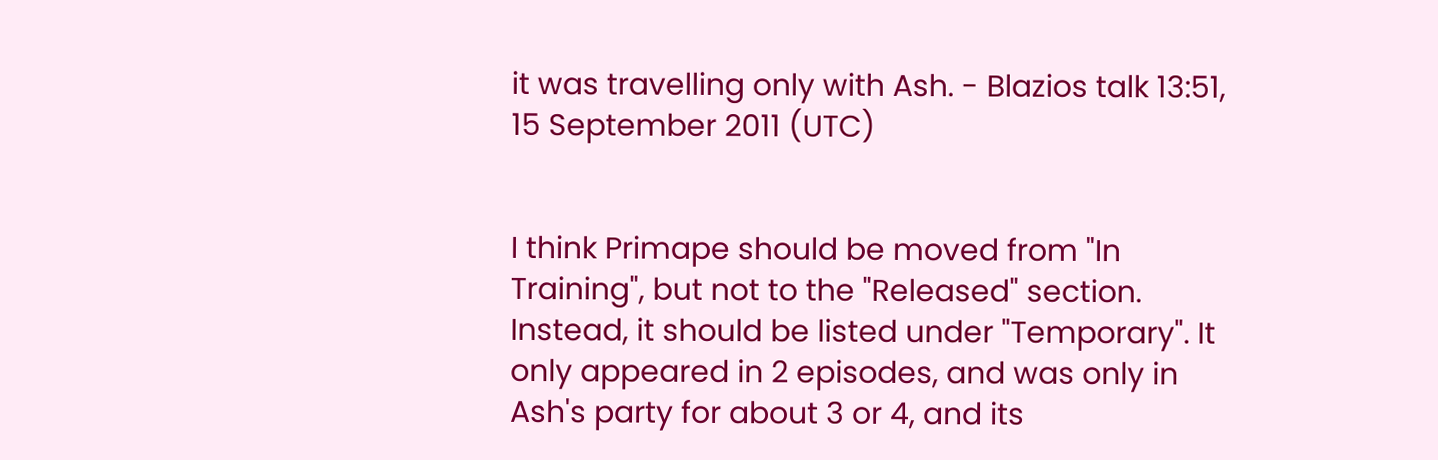it was travelling only with Ash. - Blazios talk 13:51, 15 September 2011 (UTC)


I think Primape should be moved from "In Training", but not to the "Released" section. Instead, it should be listed under "Temporary". It only appeared in 2 episodes, and was only in Ash's party for about 3 or 4, and its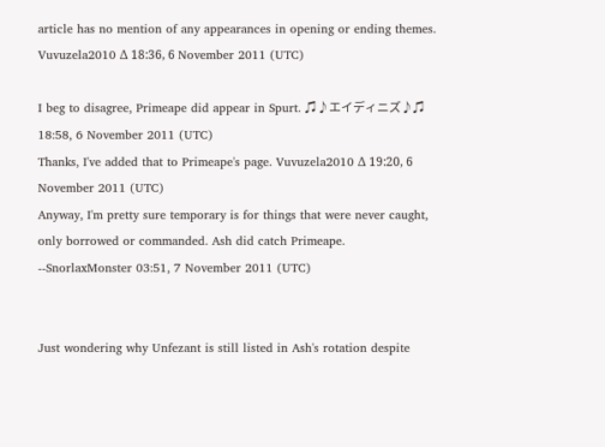article has no mention of any appearances in opening or ending themes. Vuvuzela2010 Δ 18:36, 6 November 2011 (UTC)

I beg to disagree, Primeape did appear in Spurt. ♫♪エイディニズ♪♫ 18:58, 6 November 2011 (UTC)
Thanks, I've added that to Primeape's page. Vuvuzela2010 Δ 19:20, 6 November 2011 (UTC)
Anyway, I'm pretty sure temporary is for things that were never caught, only borrowed or commanded. Ash did catch Primeape. --SnorlaxMonster 03:51, 7 November 2011 (UTC)


Just wondering why Unfezant is still listed in Ash's rotation despite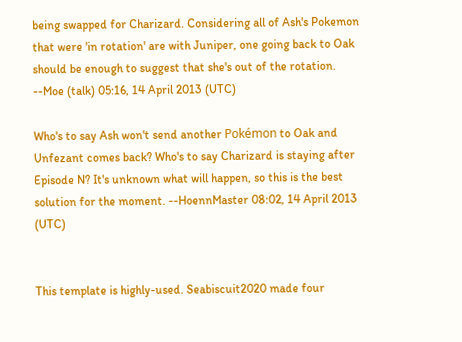being swapped for Charizard. Considering all of Ash's Pokemon that were 'in rotation' are with Juniper, one going back to Oak should be enough to suggest that she's out of the rotation. --Moe (talk) 05:16, 14 April 2013 (UTC)

Who's to say Ash won't send another Pokémon to Oak and Unfezant comes back? Who's to say Charizard is staying after Episode N? It's unknown what will happen, so this is the best solution for the moment. --HoennMaster 08:02, 14 April 2013 (UTC)


This template is highly-used. Seabiscuit2020 made four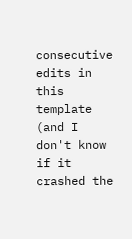consecutive edits in this template (and I don't know if it crashed the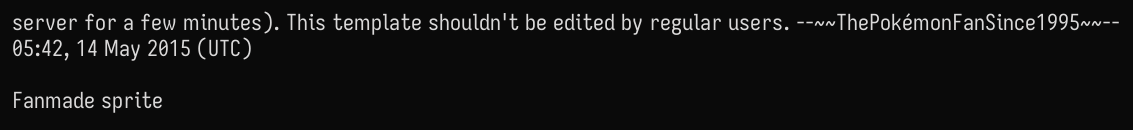server for a few minutes). This template shouldn't be edited by regular users. --~~ThePokémonFanSince1995~~-- 05:42, 14 May 2015 (UTC)

Fanmade sprite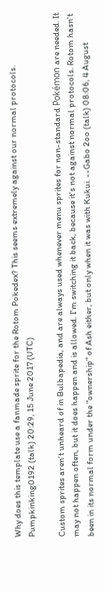Why does this template use a fanmade sprite for the Rotom Pokedex? This seems extremely against our normal protocols. Pumpkinking0192 (talk) 20:29, 15 June 2017 (UTC)

Custom sprites aren't unheard of in Bulbapedia, and are always used whenever menu sprites for non-standard Pokémon are needed. It may not happen often, but it does happen and is allowed. I'm switching it back, because it's not against normal protocols. Rotom hasn't been in its normal form under the "ownership" of Ash either, but only when it was with Kukui. --Gabo 2oo (talk) 08:06, 4 August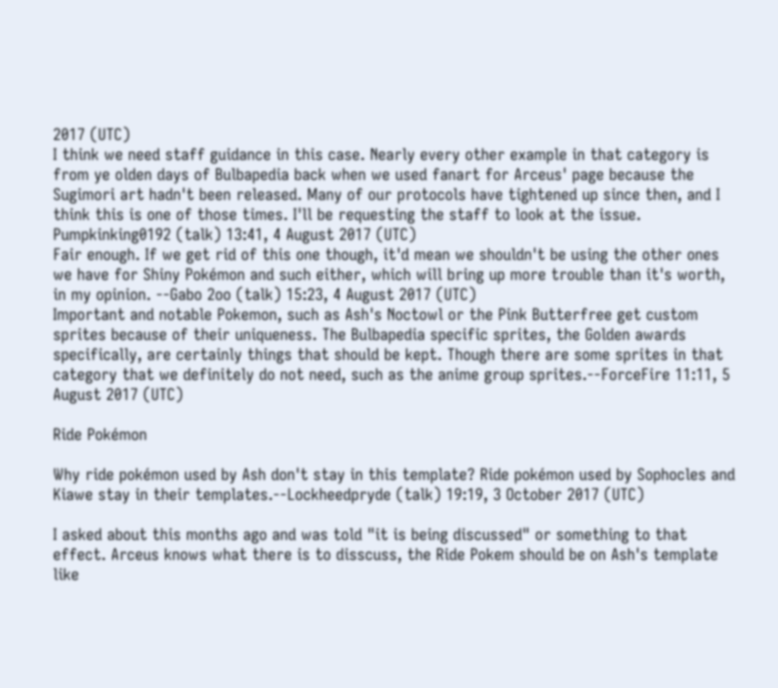2017 (UTC)
I think we need staff guidance in this case. Nearly every other example in that category is from ye olden days of Bulbapedia back when we used fanart for Arceus' page because the Sugimori art hadn't been released. Many of our protocols have tightened up since then, and I think this is one of those times. I'll be requesting the staff to look at the issue. Pumpkinking0192 (talk) 13:41, 4 August 2017 (UTC)
Fair enough. If we get rid of this one though, it'd mean we shouldn't be using the other ones we have for Shiny Pokémon and such either, which will bring up more trouble than it's worth, in my opinion. --Gabo 2oo (talk) 15:23, 4 August 2017 (UTC)
Important and notable Pokemon, such as Ash's Noctowl or the Pink Butterfree get custom sprites because of their uniqueness. The Bulbapedia specific sprites, the Golden awards specifically, are certainly things that should be kept. Though there are some sprites in that category that we definitely do not need, such as the anime group sprites.--ForceFire 11:11, 5 August 2017 (UTC)

Ride Pokémon

Why ride pokémon used by Ash don't stay in this template? Ride pokémon used by Sophocles and Kiawe stay in their templates.--Lockheedpryde (talk) 19:19, 3 October 2017 (UTC)

I asked about this months ago and was told "it is being discussed" or something to that effect. Arceus knows what there is to disscuss, the Ride Pokem should be on Ash's template like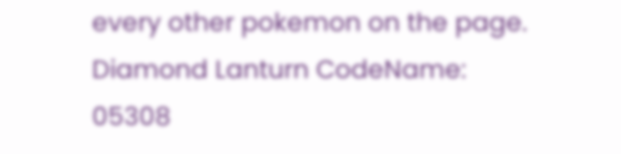every other pokemon on the page. Diamond Lanturn CodeName: 05308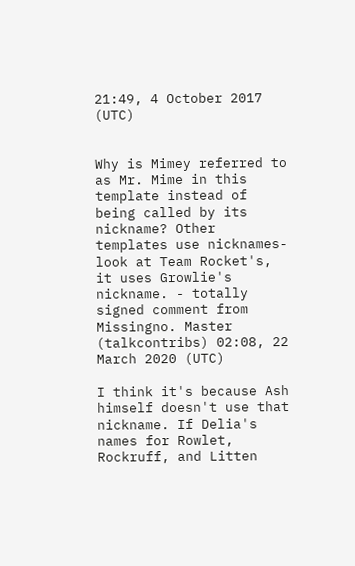21:49, 4 October 2017 (UTC)


Why is Mimey referred to as Mr. Mime in this template instead of being called by its nickname? Other templates use nicknames- look at Team Rocket's, it uses Growlie's nickname. - totally signed comment from Missingno. Master (talkcontribs) 02:08, 22 March 2020 (UTC)

I think it's because Ash himself doesn't use that nickname. If Delia's names for Rowlet, Rockruff, and Litten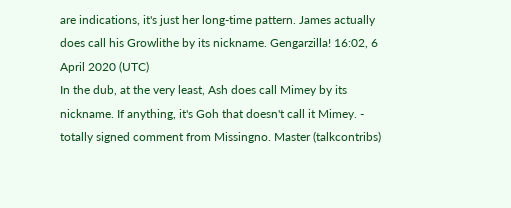are indications, it's just her long-time pattern. James actually does call his Growlithe by its nickname. Gengarzilla! 16:02, 6 April 2020 (UTC)
In the dub, at the very least, Ash does call Mimey by its nickname. If anything, it's Goh that doesn't call it Mimey. - totally signed comment from Missingno. Master (talkcontribs)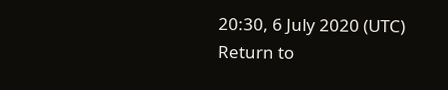20:30, 6 July 2020 (UTC)
Return to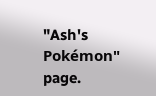"Ash's Pokémon" page.